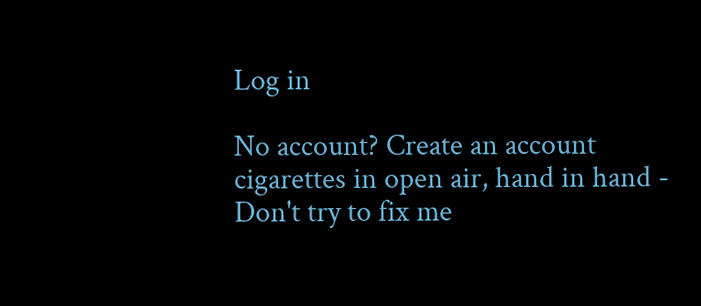Log in

No account? Create an account
cigarettes in open air, hand in hand - Don't try to fix me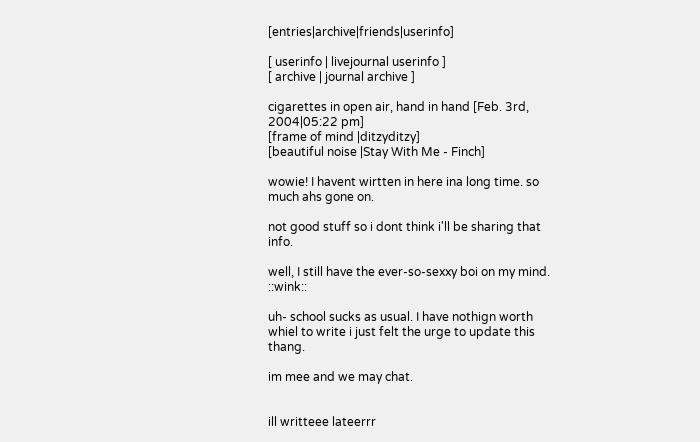[entries|archive|friends|userinfo]

[ userinfo | livejournal userinfo ]
[ archive | journal archive ]

cigarettes in open air, hand in hand [Feb. 3rd, 2004|05:22 pm]
[frame of mind |ditzyditzy]
[beautiful noise |Stay With Me - Finch]

wowie! I havent wirtten in here ina long time. so much ahs gone on.

not good stuff so i dont think i'll be sharing that info.

well, I still have the ever-so-sexxy boi on my mind. ::wink::

uh- school sucks as usual. I have nothign worth whiel to write i just felt the urge to update this thang.

im mee and we may chat.


ill writteee lateerrr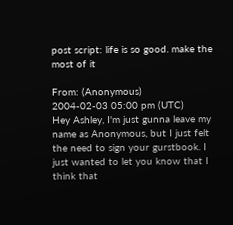post script: life is so good. make the most of it

From: (Anonymous)
2004-02-03 05:00 pm (UTC)
Hey Ashley, I'm just gunna leave my name as Anonymous, but I just felt the need to sign your gurstbook. I just wanted to let you know that I think that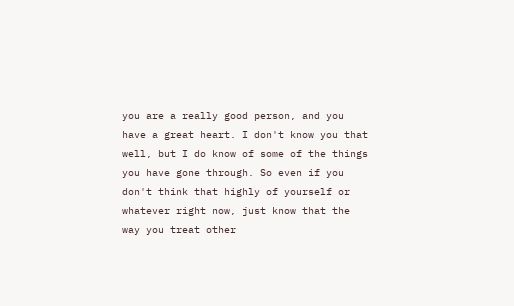you are a really good person, and you have a great heart. I don't know you that well, but I do know of some of the things you have gone through. So even if you don't think that highly of yourself or whatever right now, just know that the way you treat other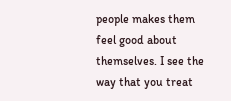people makes them feel good about themselves. I see the way that you treat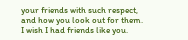your friends with such respect, and how you look out for them. I wish I had friends like you.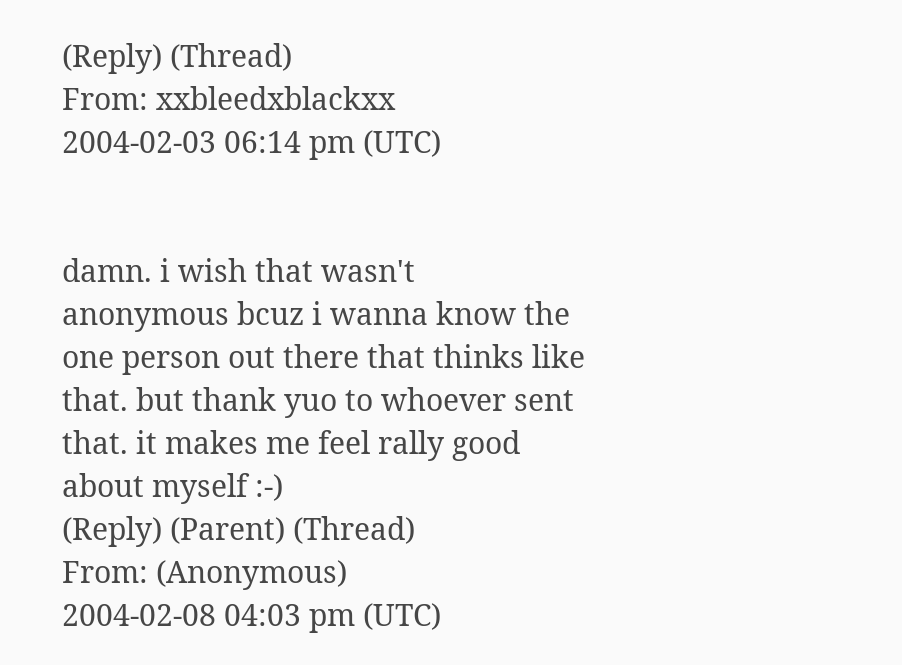(Reply) (Thread)
From: xxbleedxblackxx
2004-02-03 06:14 pm (UTC)


damn. i wish that wasn't anonymous bcuz i wanna know the one person out there that thinks like that. but thank yuo to whoever sent that. it makes me feel rally good about myself :-)
(Reply) (Parent) (Thread)
From: (Anonymous)
2004-02-08 04:03 pm (UTC)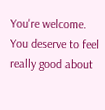You're welcome. You deserve to feel really good about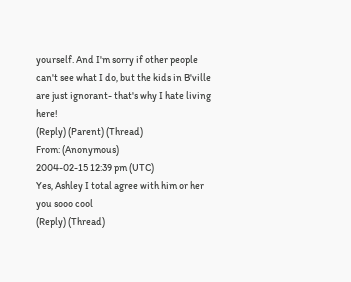yourself. And I'm sorry if other people can't see what I do, but the kids in B'ville are just ignorant- that's why I hate living here!
(Reply) (Parent) (Thread)
From: (Anonymous)
2004-02-15 12:39 pm (UTC)
Yes, Ashley I total agree with him or her you sooo cool
(Reply) (Thread)